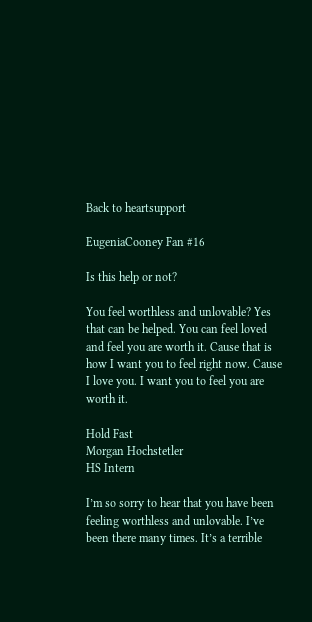Back to heartsupport

EugeniaCooney Fan #16

Is this help or not?

You feel worthless and unlovable? Yes that can be helped. You can feel loved and feel you are worth it. Cause that is how I want you to feel right now. Cause I love you. I want you to feel you are worth it.

Hold Fast
Morgan Hochstetler
HS Intern

I’m so sorry to hear that you have been feeling worthless and unlovable. I’ve been there many times. It’s a terrible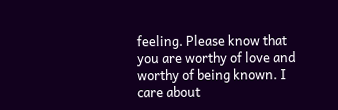feeling. Please know that you are worthy of love and worthy of being known. I care about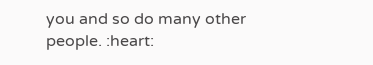you and so do many other people. :heart: